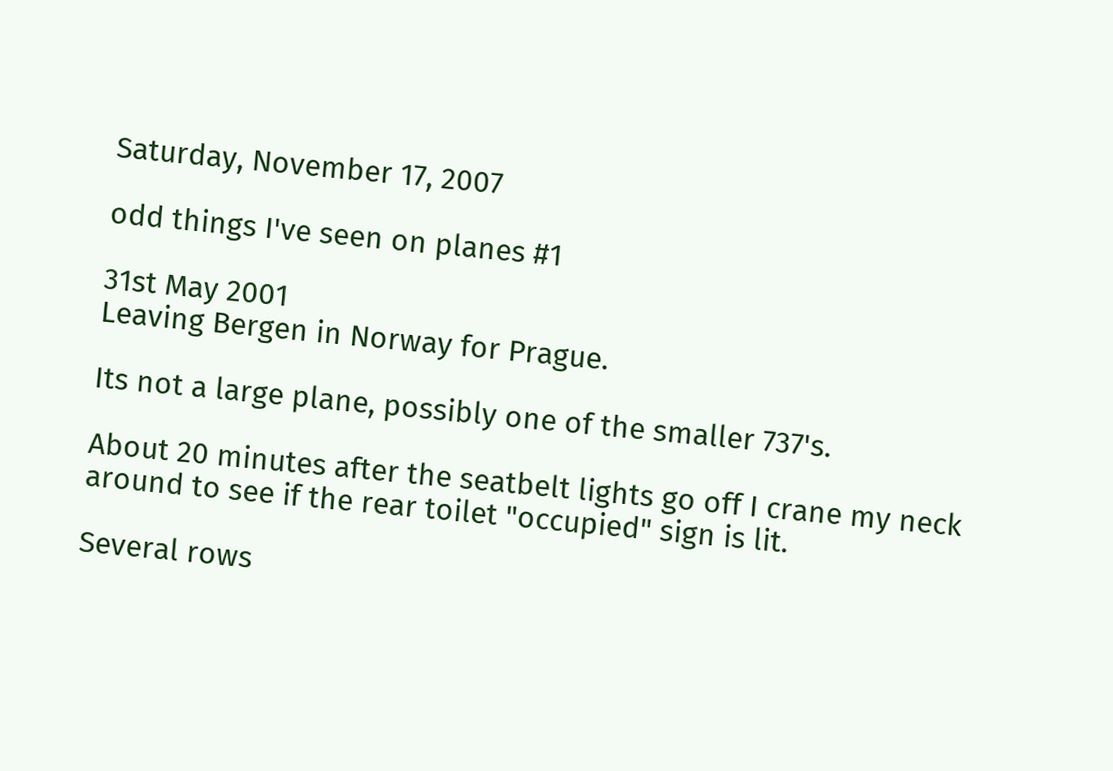Saturday, November 17, 2007

odd things I've seen on planes #1

31st May 2001
Leaving Bergen in Norway for Prague.

Its not a large plane, possibly one of the smaller 737's.

About 20 minutes after the seatbelt lights go off I crane my neck around to see if the rear toilet "occupied" sign is lit.

Several rows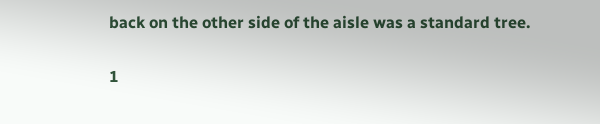back on the other side of the aisle was a standard tree.

1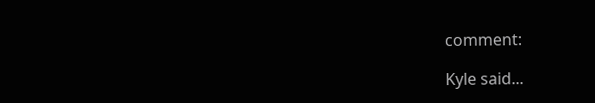comment:

Kyle said...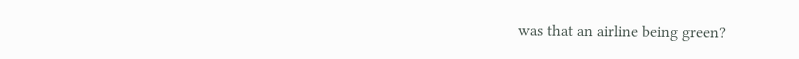was that an airline being green?